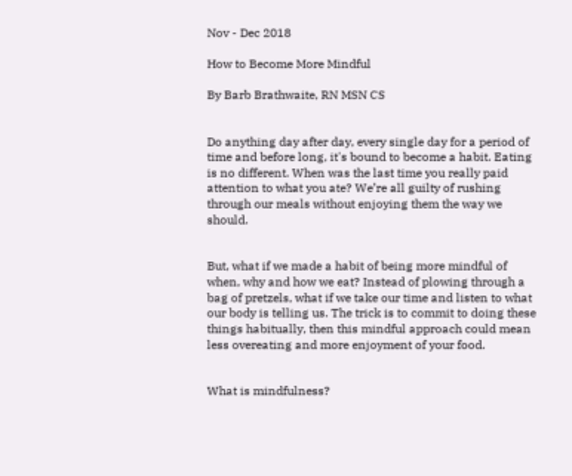Nov - Dec 2018

How to Become More Mindful

By Barb Brathwaite, RN MSN CS


Do anything day after day, every single day for a period of time and before long, it's bound to become a habit. Eating is no different. When was the last time you really paid attention to what you ate? We’re all guilty of rushing through our meals without enjoying them the way we should.


But, what if we made a habit of being more mindful of when, why and how we eat? Instead of plowing through a bag of pretzels, what if we take our time and listen to what our body is telling us. The trick is to commit to doing these things habitually, then this mindful approach could mean less overeating and more enjoyment of your food.


What is mindfulness?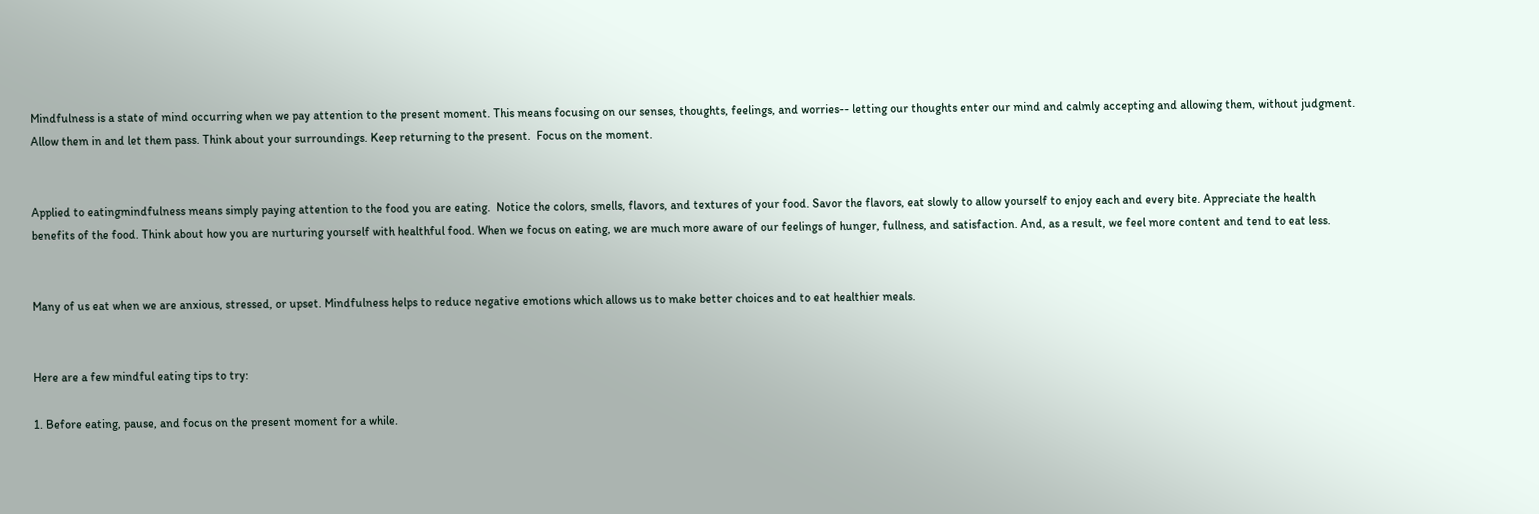Mindfulness is a state of mind occurring when we pay attention to the present moment. This means focusing on our senses, thoughts, feelings, and worries-- letting our thoughts enter our mind and calmly accepting and allowing them, without judgment. Allow them in and let them pass. Think about your surroundings. Keep returning to the present.  Focus on the moment.


Applied to eatingmindfulness means simply paying attention to the food you are eating.  Notice the colors, smells, flavors, and textures of your food. Savor the flavors, eat slowly to allow yourself to enjoy each and every bite. Appreciate the health benefits of the food. Think about how you are nurturing yourself with healthful food. When we focus on eating, we are much more aware of our feelings of hunger, fullness, and satisfaction. And, as a result, we feel more content and tend to eat less.


Many of us eat when we are anxious, stressed, or upset. Mindfulness helps to reduce negative emotions which allows us to make better choices and to eat healthier meals.


Here are a few mindful eating tips to try:

1. Before eating, pause, and focus on the present moment for a while.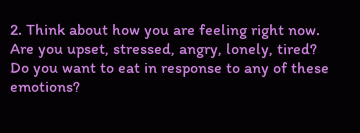2. Think about how you are feeling right now. Are you upset, stressed, angry, lonely, tired? Do you want to eat in response to any of these emotions?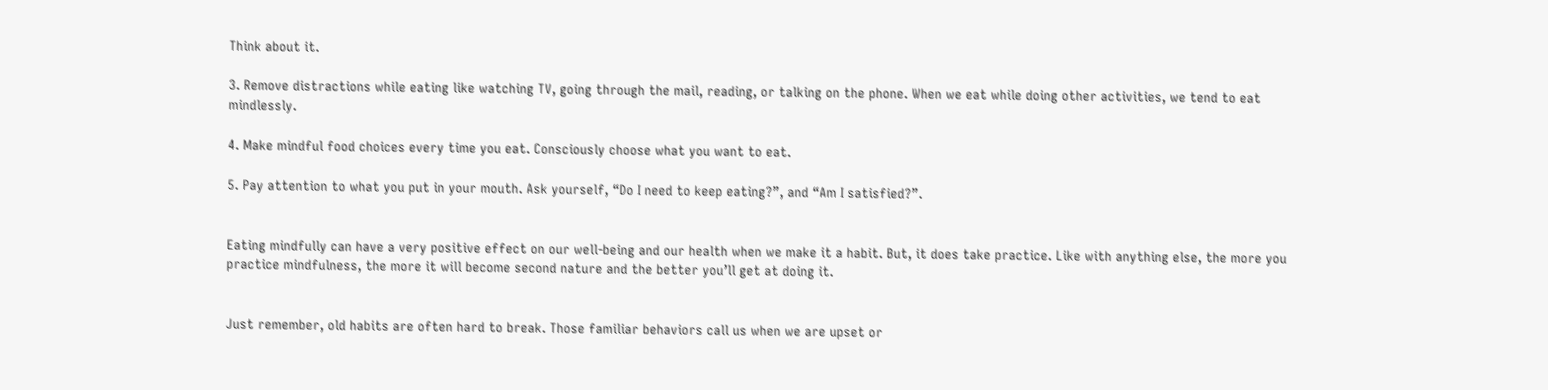Think about it.

3. Remove distractions while eating like watching TV, going through the mail, reading, or talking on the phone. When we eat while doing other activities, we tend to eat mindlessly.

4. Make mindful food choices every time you eat. Consciously choose what you want to eat.

5. Pay attention to what you put in your mouth. Ask yourself, “Do I need to keep eating?”, and “Am I satisfied?”.


Eating mindfully can have a very positive effect on our well-being and our health when we make it a habit. But, it does take practice. Like with anything else, the more you practice mindfulness, the more it will become second nature and the better you’ll get at doing it.


Just remember, old habits are often hard to break. Those familiar behaviors call us when we are upset or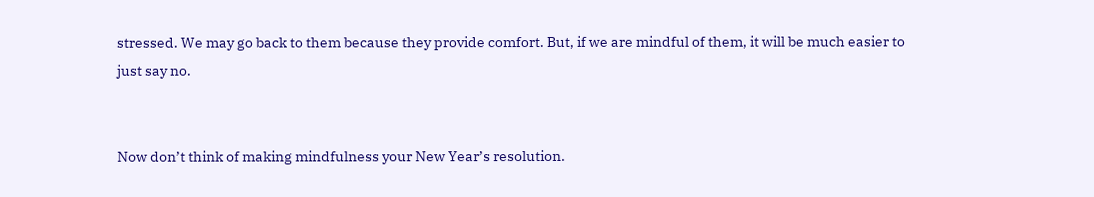stressed. We may go back to them because they provide comfort. But, if we are mindful of them, it will be much easier to just say no.


Now don’t think of making mindfulness your New Year’s resolution.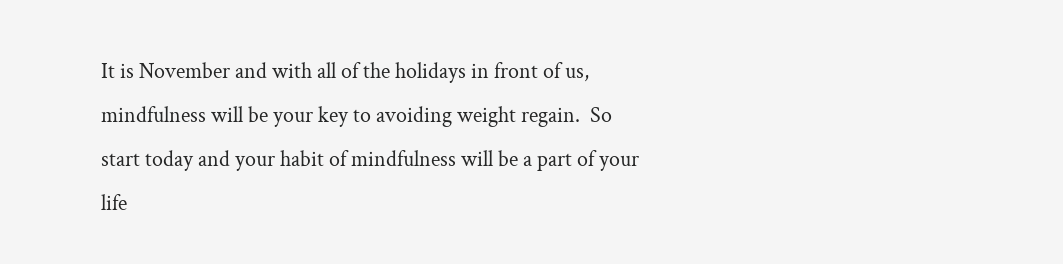It is November and with all of the holidays in front of us, mindfulness will be your key to avoiding weight regain.  So start today and your habit of mindfulness will be a part of your life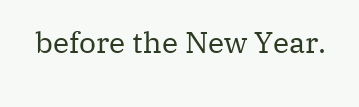before the New Year.